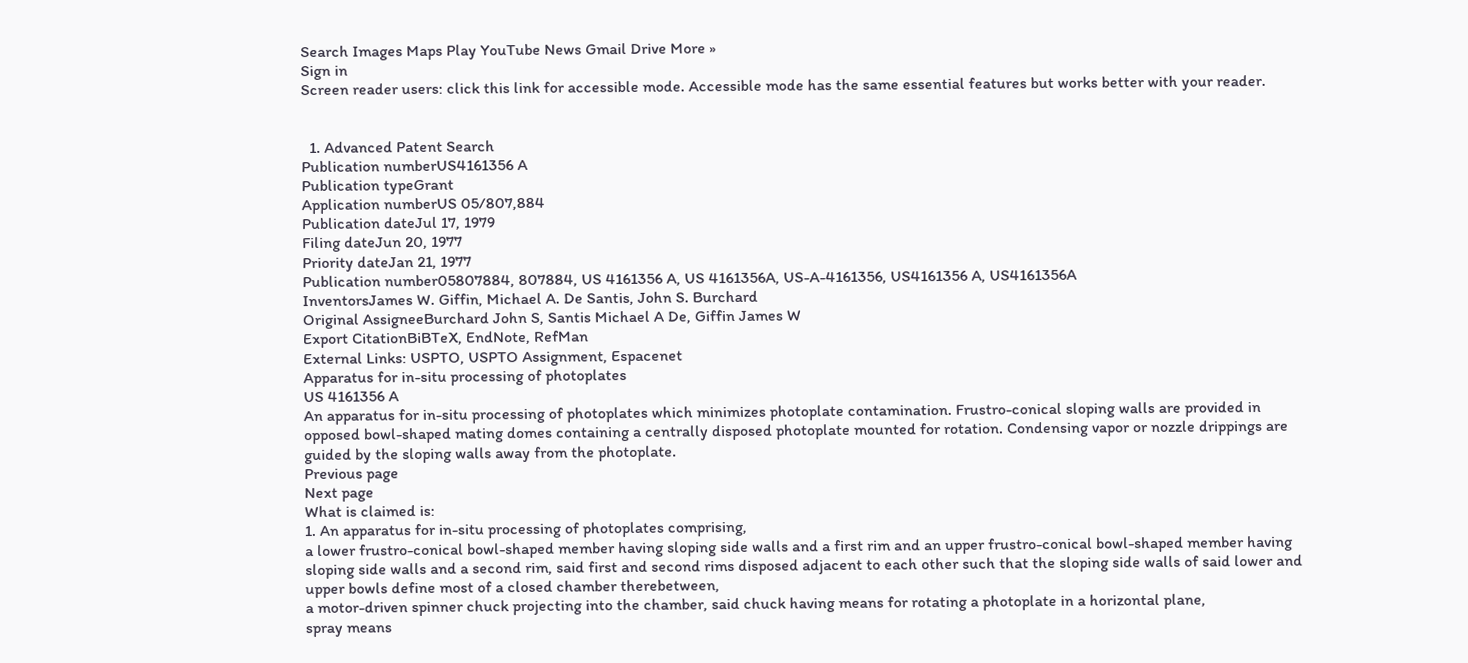Search Images Maps Play YouTube News Gmail Drive More »
Sign in
Screen reader users: click this link for accessible mode. Accessible mode has the same essential features but works better with your reader.


  1. Advanced Patent Search
Publication numberUS4161356 A
Publication typeGrant
Application numberUS 05/807,884
Publication dateJul 17, 1979
Filing dateJun 20, 1977
Priority dateJan 21, 1977
Publication number05807884, 807884, US 4161356 A, US 4161356A, US-A-4161356, US4161356 A, US4161356A
InventorsJames W. Giffin, Michael A. De Santis, John S. Burchard
Original AssigneeBurchard John S, Santis Michael A De, Giffin James W
Export CitationBiBTeX, EndNote, RefMan
External Links: USPTO, USPTO Assignment, Espacenet
Apparatus for in-situ processing of photoplates
US 4161356 A
An apparatus for in-situ processing of photoplates which minimizes photoplate contamination. Frustro-conical sloping walls are provided in opposed bowl-shaped mating domes containing a centrally disposed photoplate mounted for rotation. Condensing vapor or nozzle drippings are guided by the sloping walls away from the photoplate.
Previous page
Next page
What is claimed is:
1. An apparatus for in-situ processing of photoplates comprising,
a lower frustro-conical bowl-shaped member having sloping side walls and a first rim and an upper frustro-conical bowl-shaped member having sloping side walls and a second rim, said first and second rims disposed adjacent to each other such that the sloping side walls of said lower and upper bowls define most of a closed chamber therebetween,
a motor-driven spinner chuck projecting into the chamber, said chuck having means for rotating a photoplate in a horizontal plane,
spray means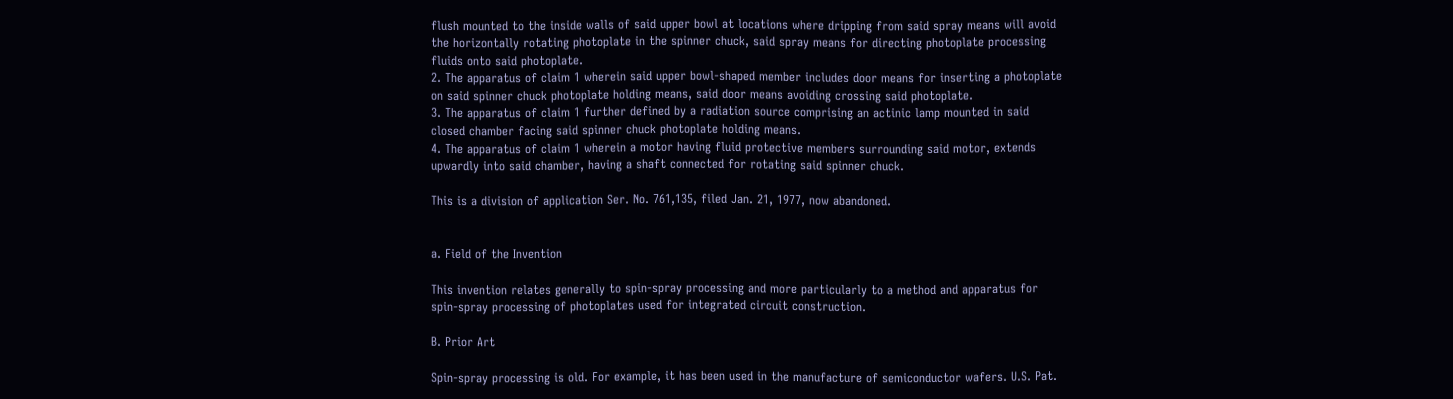flush mounted to the inside walls of said upper bowl at locations where dripping from said spray means will avoid the horizontally rotating photoplate in the spinner chuck, said spray means for directing photoplate processing fluids onto said photoplate.
2. The apparatus of claim 1 wherein said upper bowl-shaped member includes door means for inserting a photoplate on said spinner chuck photoplate holding means, said door means avoiding crossing said photoplate.
3. The apparatus of claim 1 further defined by a radiation source comprising an actinic lamp mounted in said closed chamber facing said spinner chuck photoplate holding means.
4. The apparatus of claim 1 wherein a motor having fluid protective members surrounding said motor, extends upwardly into said chamber, having a shaft connected for rotating said spinner chuck.

This is a division of application Ser. No. 761,135, filed Jan. 21, 1977, now abandoned.


a. Field of the Invention

This invention relates generally to spin-spray processing and more particularly to a method and apparatus for spin-spray processing of photoplates used for integrated circuit construction.

B. Prior Art

Spin-spray processing is old. For example, it has been used in the manufacture of semiconductor wafers. U.S. Pat.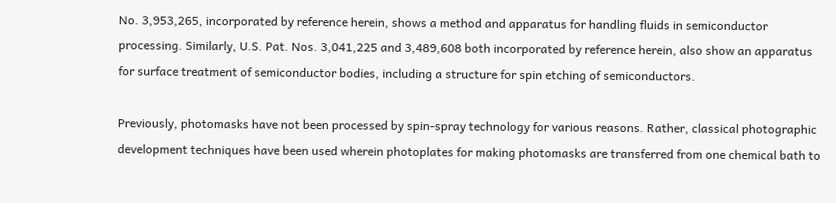No. 3,953,265, incorporated by reference herein, shows a method and apparatus for handling fluids in semiconductor processing. Similarly, U.S. Pat. Nos. 3,041,225 and 3,489,608 both incorporated by reference herein, also show an apparatus for surface treatment of semiconductor bodies, including a structure for spin etching of semiconductors.

Previously, photomasks have not been processed by spin-spray technology for various reasons. Rather, classical photographic development techniques have been used wherein photoplates for making photomasks are transferred from one chemical bath to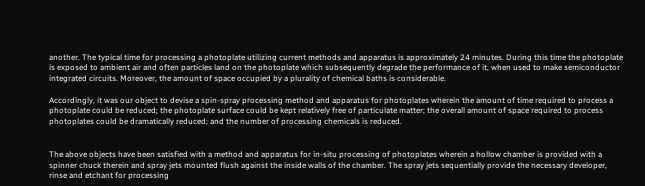another. The typical time for processing a photoplate utilizing current methods and apparatus is approximately 24 minutes. During this time the photoplate is exposed to ambient air and often particles land on the photoplate which subsequently degrade the performance of it, when used to make semiconductor integrated circuits. Moreover, the amount of space occupied by a plurality of chemical baths is considerable.

Accordingly, it was our object to devise a spin-spray processing method and apparatus for photoplates wherein the amount of time required to process a photoplate could be reduced; the photoplate surface could be kept relatively free of particulate matter; the overall amount of space required to process photoplates could be dramatically reduced; and the number of processing chemicals is reduced.


The above objects have been satisfied with a method and apparatus for in-situ processing of photoplates wherein a hollow chamber is provided with a spinner chuck therein and spray jets mounted flush against the inside walls of the chamber. The spray jets sequentially provide the necessary developer, rinse and etchant for processing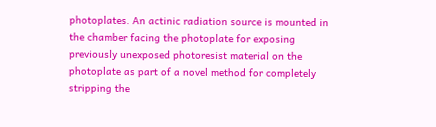photoplates. An actinic radiation source is mounted in the chamber facing the photoplate for exposing previously unexposed photoresist material on the photoplate as part of a novel method for completely stripping the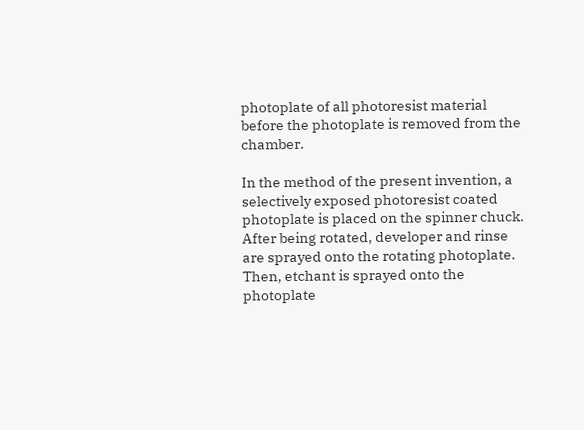photoplate of all photoresist material before the photoplate is removed from the chamber.

In the method of the present invention, a selectively exposed photoresist coated photoplate is placed on the spinner chuck. After being rotated, developer and rinse are sprayed onto the rotating photoplate. Then, etchant is sprayed onto the photoplate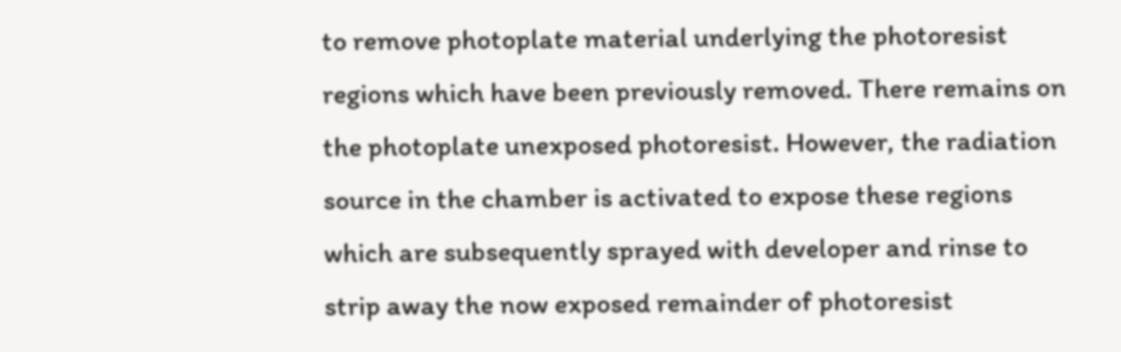to remove photoplate material underlying the photoresist regions which have been previously removed. There remains on the photoplate unexposed photoresist. However, the radiation source in the chamber is activated to expose these regions which are subsequently sprayed with developer and rinse to strip away the now exposed remainder of photoresist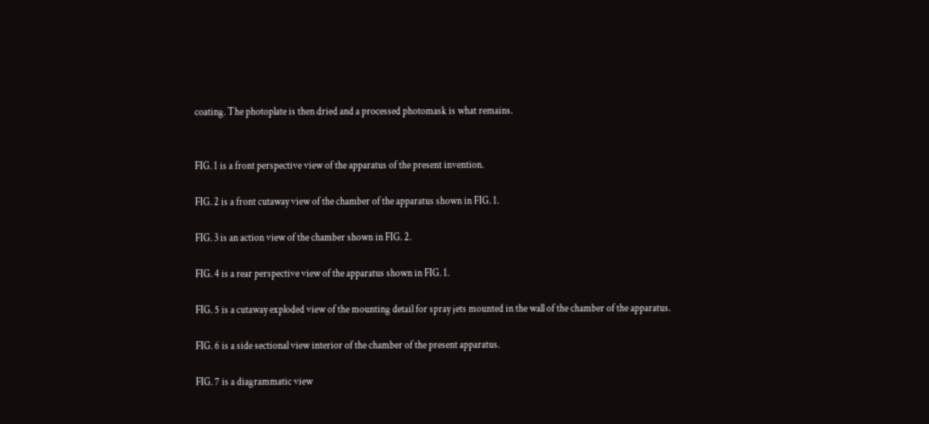coating. The photoplate is then dried and a processed photomask is what remains.


FIG. 1 is a front perspective view of the apparatus of the present invention.

FIG. 2 is a front cutaway view of the chamber of the apparatus shown in FIG. 1.

FIG. 3 is an action view of the chamber shown in FIG. 2.

FIG. 4 is a rear perspective view of the apparatus shown in FIG. 1.

FIG. 5 is a cutaway exploded view of the mounting detail for spray jets mounted in the wall of the chamber of the apparatus.

FIG. 6 is a side sectional view interior of the chamber of the present apparatus.

FIG. 7 is a diagrammatic view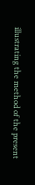illustrating the method of the present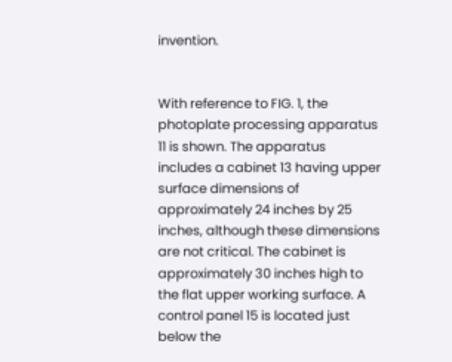invention.


With reference to FIG. 1, the photoplate processing apparatus 11 is shown. The apparatus includes a cabinet 13 having upper surface dimensions of approximately 24 inches by 25 inches, although these dimensions are not critical. The cabinet is approximately 30 inches high to the flat upper working surface. A control panel 15 is located just below the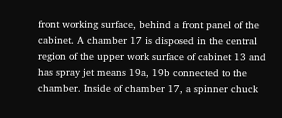front working surface, behind a front panel of the cabinet. A chamber 17 is disposed in the central region of the upper work surface of cabinet 13 and has spray jet means 19a, 19b connected to the chamber. Inside of chamber 17, a spinner chuck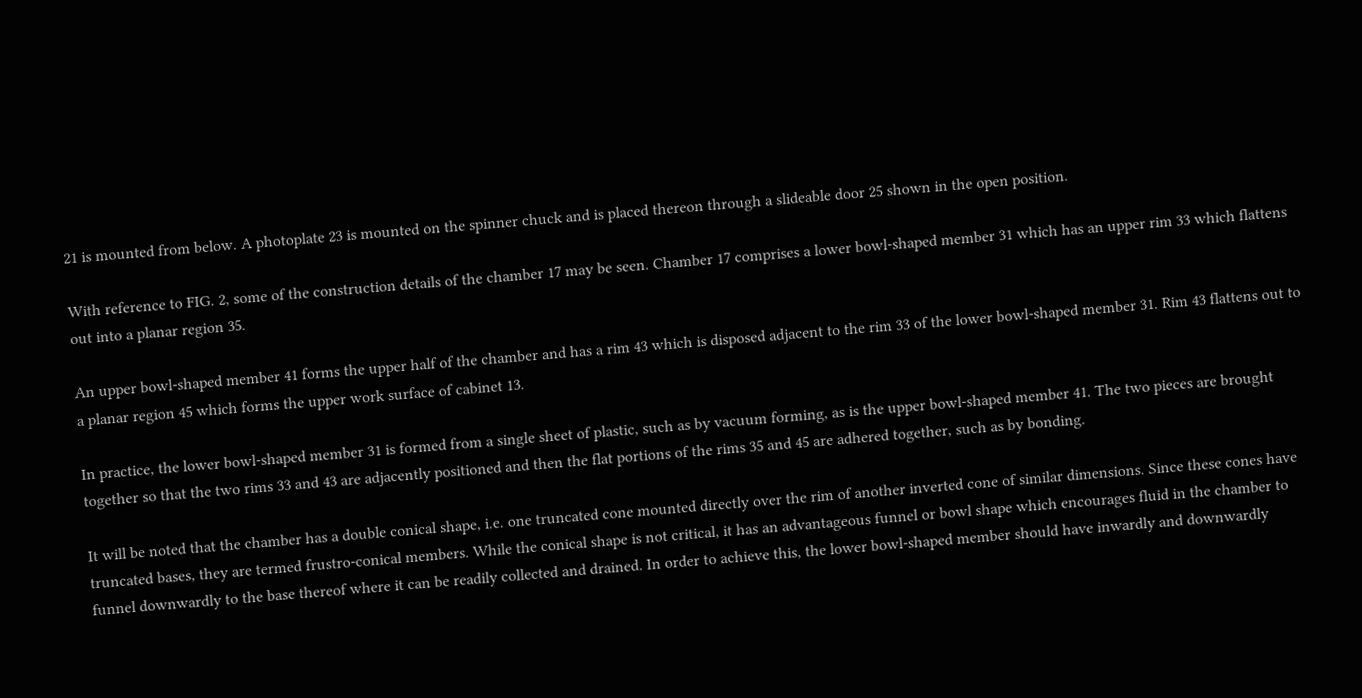21 is mounted from below. A photoplate 23 is mounted on the spinner chuck and is placed thereon through a slideable door 25 shown in the open position.

With reference to FIG. 2, some of the construction details of the chamber 17 may be seen. Chamber 17 comprises a lower bowl-shaped member 31 which has an upper rim 33 which flattens out into a planar region 35.

An upper bowl-shaped member 41 forms the upper half of the chamber and has a rim 43 which is disposed adjacent to the rim 33 of the lower bowl-shaped member 31. Rim 43 flattens out to a planar region 45 which forms the upper work surface of cabinet 13.

In practice, the lower bowl-shaped member 31 is formed from a single sheet of plastic, such as by vacuum forming, as is the upper bowl-shaped member 41. The two pieces are brought together so that the two rims 33 and 43 are adjacently positioned and then the flat portions of the rims 35 and 45 are adhered together, such as by bonding.

It will be noted that the chamber has a double conical shape, i.e. one truncated cone mounted directly over the rim of another inverted cone of similar dimensions. Since these cones have truncated bases, they are termed frustro-conical members. While the conical shape is not critical, it has an advantageous funnel or bowl shape which encourages fluid in the chamber to funnel downwardly to the base thereof where it can be readily collected and drained. In order to achieve this, the lower bowl-shaped member should have inwardly and downwardly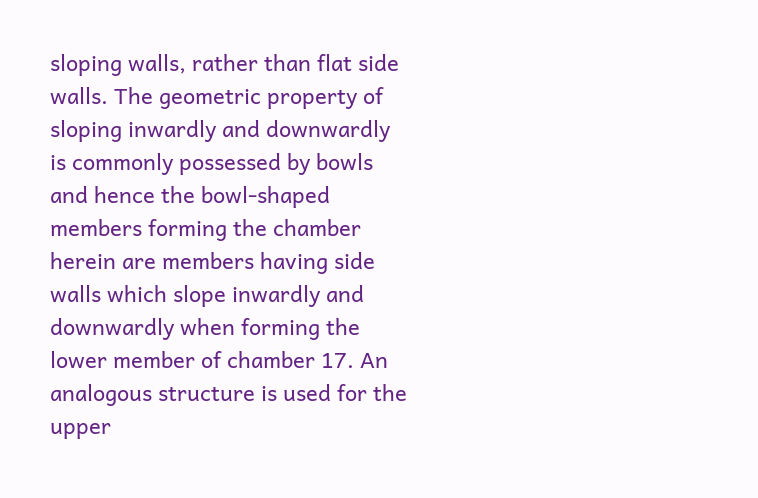sloping walls, rather than flat side walls. The geometric property of sloping inwardly and downwardly is commonly possessed by bowls and hence the bowl-shaped members forming the chamber herein are members having side walls which slope inwardly and downwardly when forming the lower member of chamber 17. An analogous structure is used for the upper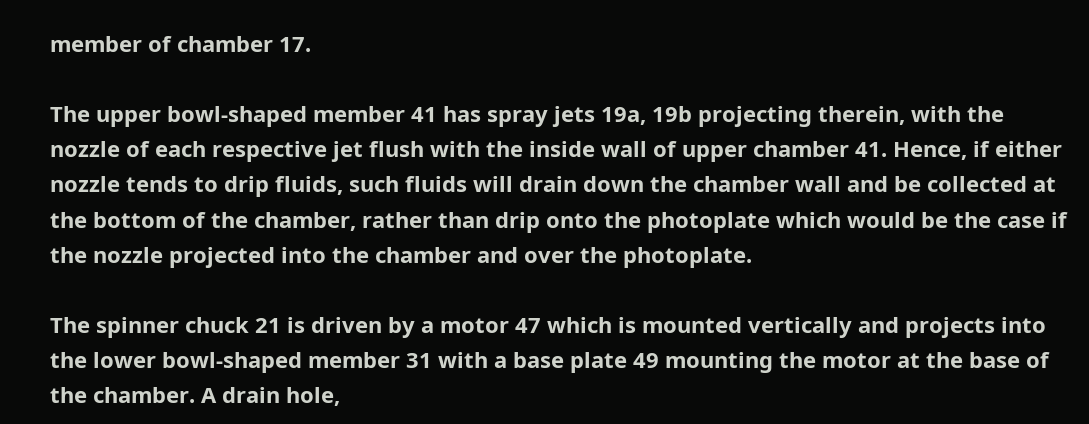member of chamber 17.

The upper bowl-shaped member 41 has spray jets 19a, 19b projecting therein, with the nozzle of each respective jet flush with the inside wall of upper chamber 41. Hence, if either nozzle tends to drip fluids, such fluids will drain down the chamber wall and be collected at the bottom of the chamber, rather than drip onto the photoplate which would be the case if the nozzle projected into the chamber and over the photoplate.

The spinner chuck 21 is driven by a motor 47 which is mounted vertically and projects into the lower bowl-shaped member 31 with a base plate 49 mounting the motor at the base of the chamber. A drain hole,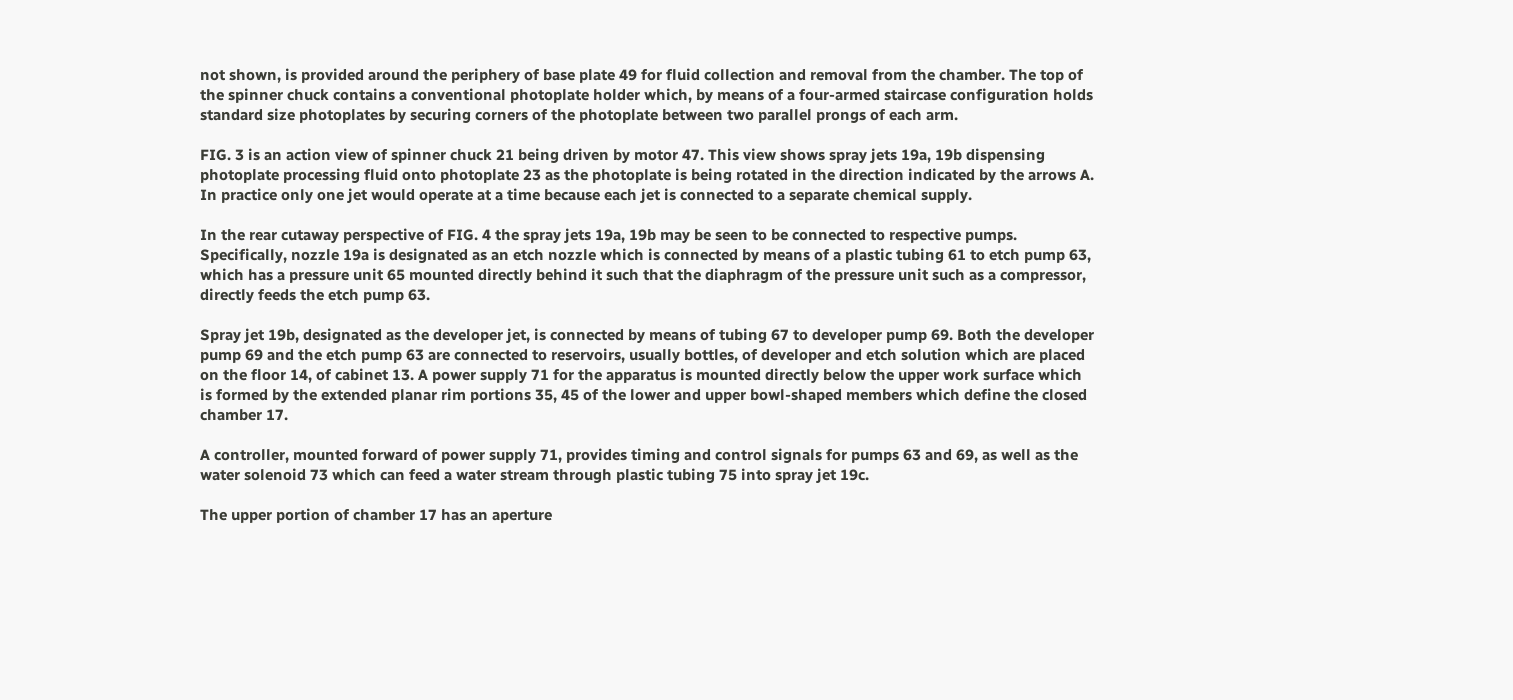not shown, is provided around the periphery of base plate 49 for fluid collection and removal from the chamber. The top of the spinner chuck contains a conventional photoplate holder which, by means of a four-armed staircase configuration holds standard size photoplates by securing corners of the photoplate between two parallel prongs of each arm.

FIG. 3 is an action view of spinner chuck 21 being driven by motor 47. This view shows spray jets 19a, 19b dispensing photoplate processing fluid onto photoplate 23 as the photoplate is being rotated in the direction indicated by the arrows A. In practice only one jet would operate at a time because each jet is connected to a separate chemical supply.

In the rear cutaway perspective of FIG. 4 the spray jets 19a, 19b may be seen to be connected to respective pumps. Specifically, nozzle 19a is designated as an etch nozzle which is connected by means of a plastic tubing 61 to etch pump 63, which has a pressure unit 65 mounted directly behind it such that the diaphragm of the pressure unit such as a compressor, directly feeds the etch pump 63.

Spray jet 19b, designated as the developer jet, is connected by means of tubing 67 to developer pump 69. Both the developer pump 69 and the etch pump 63 are connected to reservoirs, usually bottles, of developer and etch solution which are placed on the floor 14, of cabinet 13. A power supply 71 for the apparatus is mounted directly below the upper work surface which is formed by the extended planar rim portions 35, 45 of the lower and upper bowl-shaped members which define the closed chamber 17.

A controller, mounted forward of power supply 71, provides timing and control signals for pumps 63 and 69, as well as the water solenoid 73 which can feed a water stream through plastic tubing 75 into spray jet 19c.

The upper portion of chamber 17 has an aperture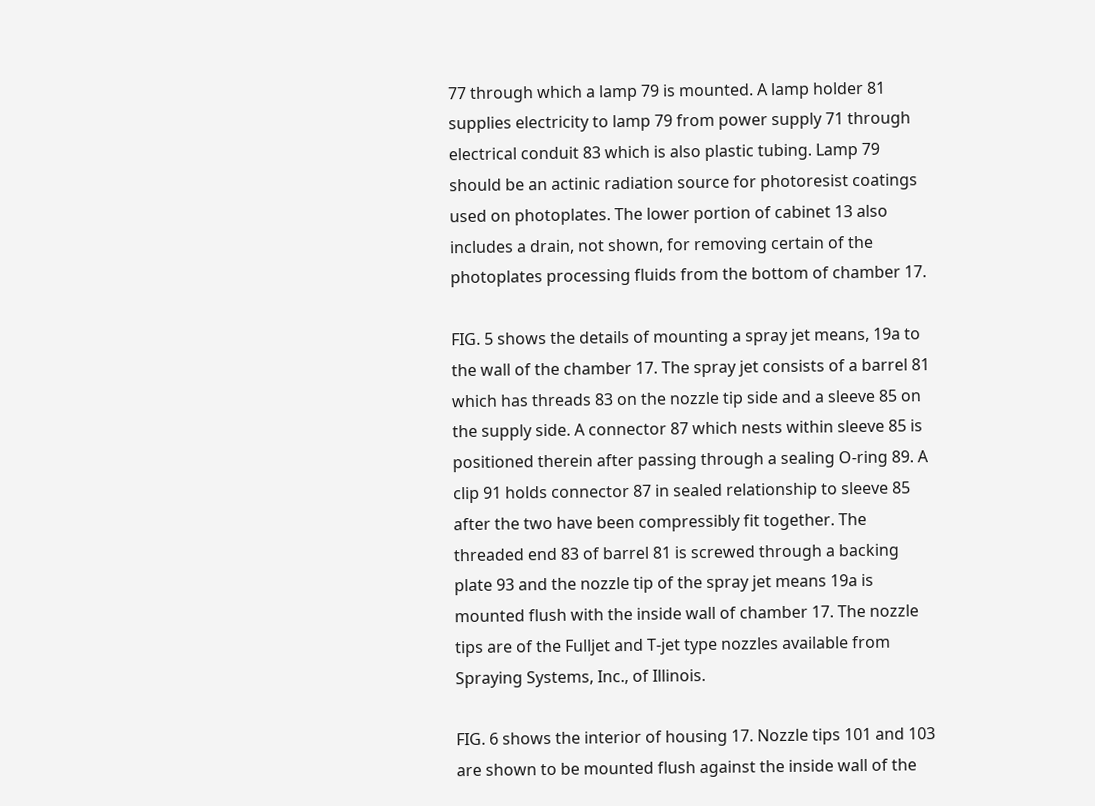77 through which a lamp 79 is mounted. A lamp holder 81 supplies electricity to lamp 79 from power supply 71 through electrical conduit 83 which is also plastic tubing. Lamp 79 should be an actinic radiation source for photoresist coatings used on photoplates. The lower portion of cabinet 13 also includes a drain, not shown, for removing certain of the photoplates processing fluids from the bottom of chamber 17.

FIG. 5 shows the details of mounting a spray jet means, 19a to the wall of the chamber 17. The spray jet consists of a barrel 81 which has threads 83 on the nozzle tip side and a sleeve 85 on the supply side. A connector 87 which nests within sleeve 85 is positioned therein after passing through a sealing O-ring 89. A clip 91 holds connector 87 in sealed relationship to sleeve 85 after the two have been compressibly fit together. The threaded end 83 of barrel 81 is screwed through a backing plate 93 and the nozzle tip of the spray jet means 19a is mounted flush with the inside wall of chamber 17. The nozzle tips are of the Fulljet and T-jet type nozzles available from Spraying Systems, Inc., of Illinois.

FIG. 6 shows the interior of housing 17. Nozzle tips 101 and 103 are shown to be mounted flush against the inside wall of the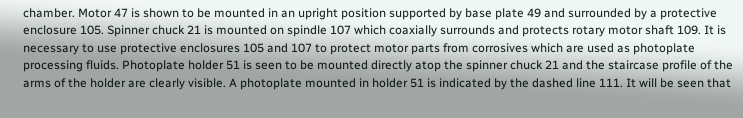chamber. Motor 47 is shown to be mounted in an upright position supported by base plate 49 and surrounded by a protective enclosure 105. Spinner chuck 21 is mounted on spindle 107 which coaxially surrounds and protects rotary motor shaft 109. It is necessary to use protective enclosures 105 and 107 to protect motor parts from corrosives which are used as photoplate processing fluids. Photoplate holder 51 is seen to be mounted directly atop the spinner chuck 21 and the staircase profile of the arms of the holder are clearly visible. A photoplate mounted in holder 51 is indicated by the dashed line 111. It will be seen that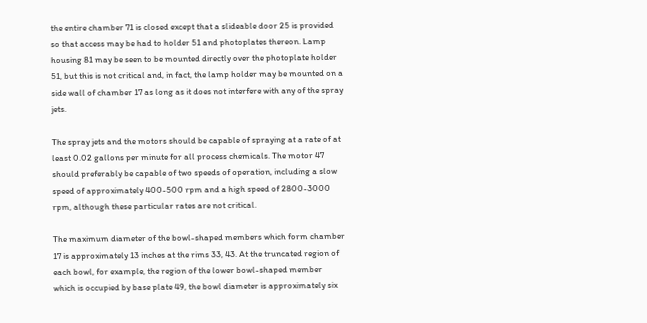the entire chamber 71 is closed except that a slideable door 25 is provided so that access may be had to holder 51 and photoplates thereon. Lamp housing 81 may be seen to be mounted directly over the photoplate holder 51, but this is not critical and, in fact, the lamp holder may be mounted on a side wall of chamber 17 as long as it does not interfere with any of the spray jets.

The spray jets and the motors should be capable of spraying at a rate of at least 0.02 gallons per minute for all process chemicals. The motor 47 should preferably be capable of two speeds of operation, including a slow speed of approximately 400-500 rpm and a high speed of 2800-3000 rpm, although these particular rates are not critical.

The maximum diameter of the bowl-shaped members which form chamber 17 is approximately 13 inches at the rims 33, 43. At the truncated region of each bowl, for example, the region of the lower bowl-shaped member which is occupied by base plate 49, the bowl diameter is approximately six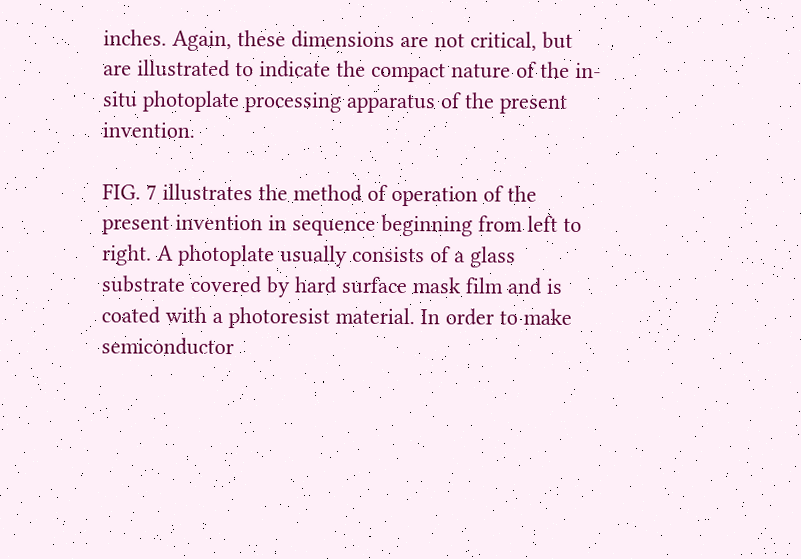inches. Again, these dimensions are not critical, but are illustrated to indicate the compact nature of the in-situ photoplate processing apparatus of the present invention.

FIG. 7 illustrates the method of operation of the present invention in sequence beginning from left to right. A photoplate usually consists of a glass substrate covered by hard surface mask film and is coated with a photoresist material. In order to make semiconductor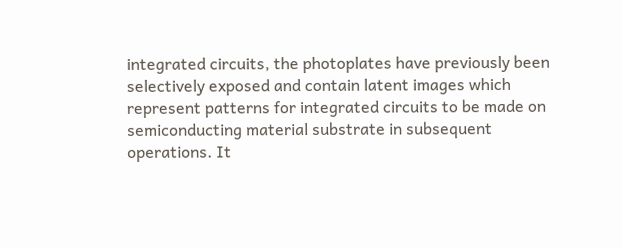integrated circuits, the photoplates have previously been selectively exposed and contain latent images which represent patterns for integrated circuits to be made on semiconducting material substrate in subsequent operations. It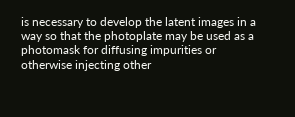is necessary to develop the latent images in a way so that the photoplate may be used as a photomask for diffusing impurities or otherwise injecting other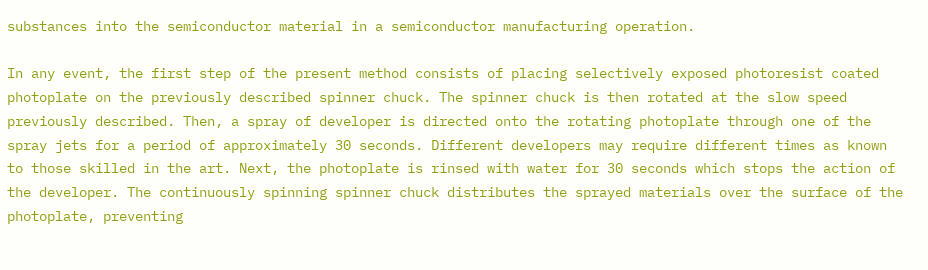substances into the semiconductor material in a semiconductor manufacturing operation.

In any event, the first step of the present method consists of placing selectively exposed photoresist coated photoplate on the previously described spinner chuck. The spinner chuck is then rotated at the slow speed previously described. Then, a spray of developer is directed onto the rotating photoplate through one of the spray jets for a period of approximately 30 seconds. Different developers may require different times as known to those skilled in the art. Next, the photoplate is rinsed with water for 30 seconds which stops the action of the developer. The continuously spinning spinner chuck distributes the sprayed materials over the surface of the photoplate, preventing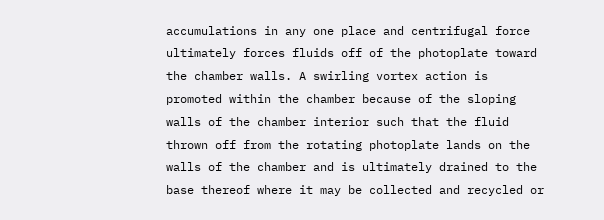accumulations in any one place and centrifugal force ultimately forces fluids off of the photoplate toward the chamber walls. A swirling vortex action is promoted within the chamber because of the sloping walls of the chamber interior such that the fluid thrown off from the rotating photoplate lands on the walls of the chamber and is ultimately drained to the base thereof where it may be collected and recycled or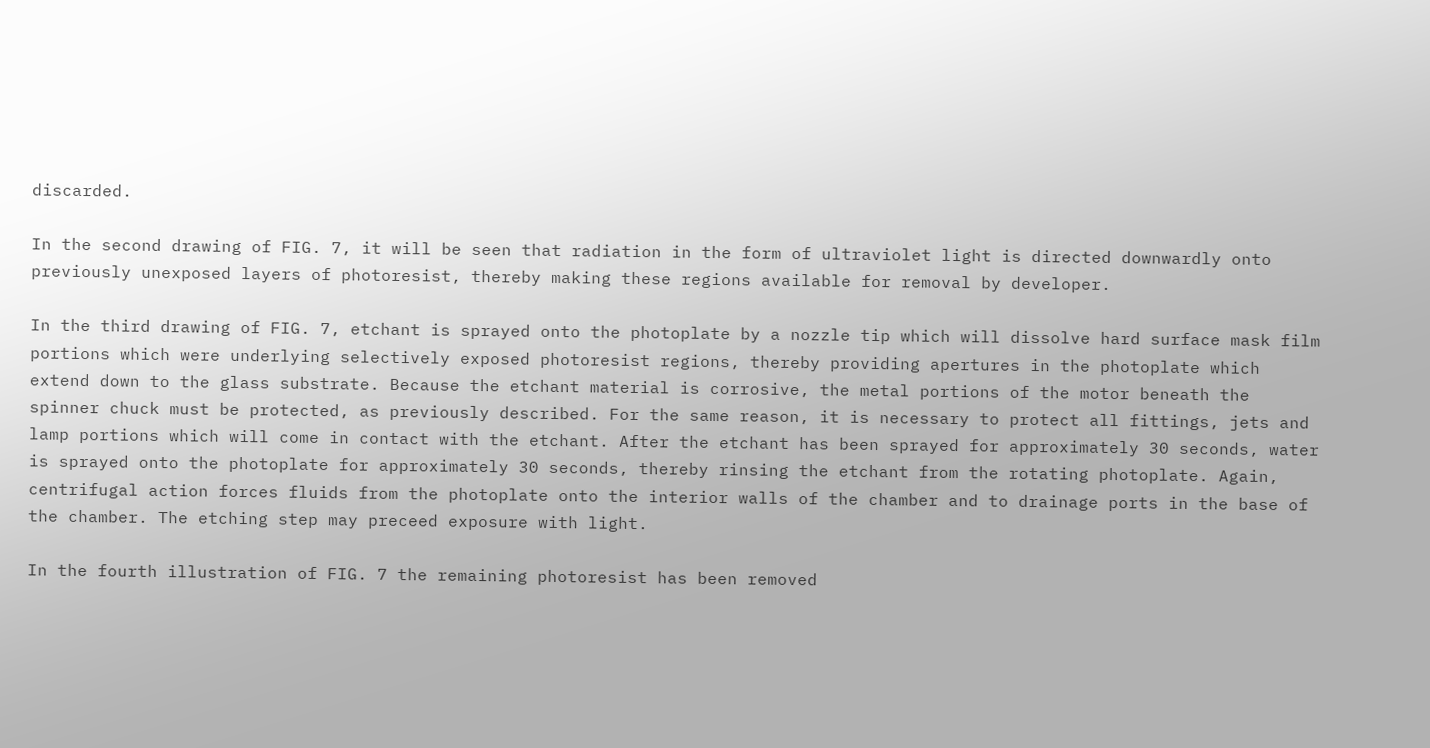discarded.

In the second drawing of FIG. 7, it will be seen that radiation in the form of ultraviolet light is directed downwardly onto previously unexposed layers of photoresist, thereby making these regions available for removal by developer.

In the third drawing of FIG. 7, etchant is sprayed onto the photoplate by a nozzle tip which will dissolve hard surface mask film portions which were underlying selectively exposed photoresist regions, thereby providing apertures in the photoplate which extend down to the glass substrate. Because the etchant material is corrosive, the metal portions of the motor beneath the spinner chuck must be protected, as previously described. For the same reason, it is necessary to protect all fittings, jets and lamp portions which will come in contact with the etchant. After the etchant has been sprayed for approximately 30 seconds, water is sprayed onto the photoplate for approximately 30 seconds, thereby rinsing the etchant from the rotating photoplate. Again, centrifugal action forces fluids from the photoplate onto the interior walls of the chamber and to drainage ports in the base of the chamber. The etching step may preceed exposure with light.

In the fourth illustration of FIG. 7 the remaining photoresist has been removed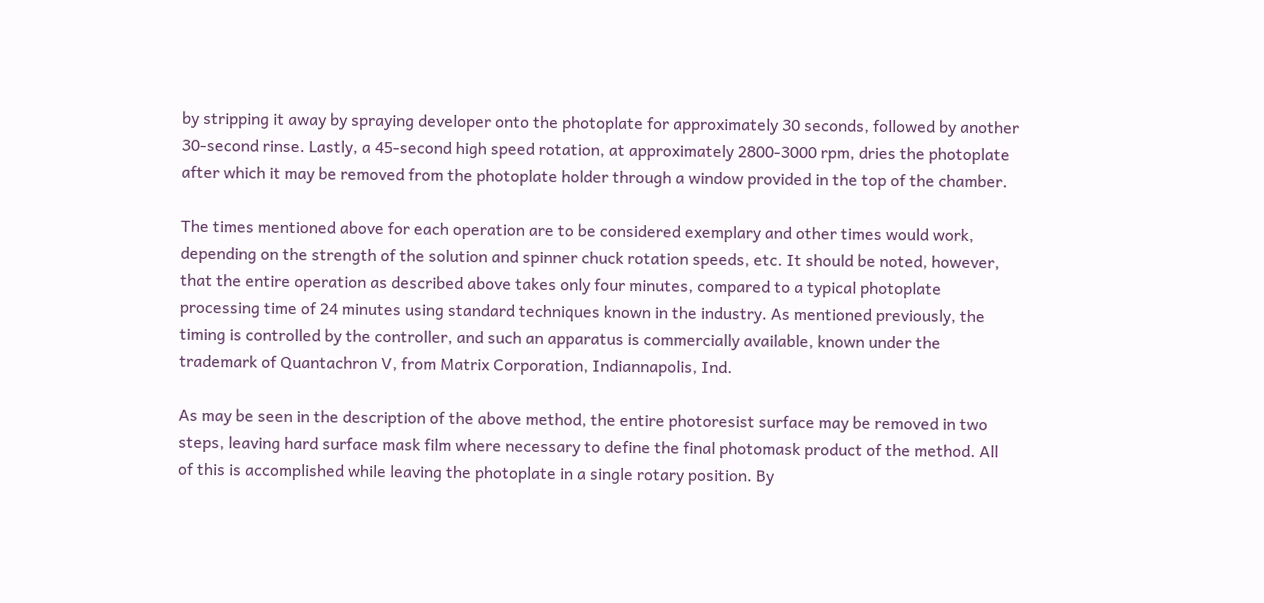by stripping it away by spraying developer onto the photoplate for approximately 30 seconds, followed by another 30-second rinse. Lastly, a 45-second high speed rotation, at approximately 2800-3000 rpm, dries the photoplate after which it may be removed from the photoplate holder through a window provided in the top of the chamber.

The times mentioned above for each operation are to be considered exemplary and other times would work, depending on the strength of the solution and spinner chuck rotation speeds, etc. It should be noted, however, that the entire operation as described above takes only four minutes, compared to a typical photoplate processing time of 24 minutes using standard techniques known in the industry. As mentioned previously, the timing is controlled by the controller, and such an apparatus is commercially available, known under the trademark of Quantachron V, from Matrix Corporation, Indiannapolis, Ind.

As may be seen in the description of the above method, the entire photoresist surface may be removed in two steps, leaving hard surface mask film where necessary to define the final photomask product of the method. All of this is accomplished while leaving the photoplate in a single rotary position. By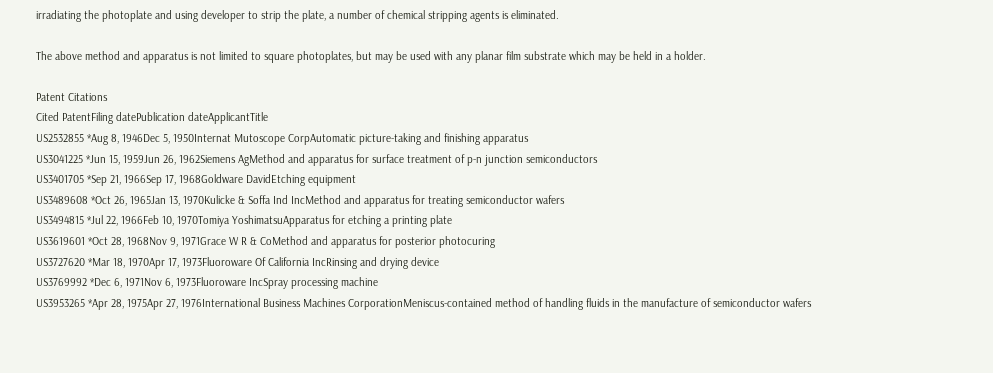irradiating the photoplate and using developer to strip the plate, a number of chemical stripping agents is eliminated.

The above method and apparatus is not limited to square photoplates, but may be used with any planar film substrate which may be held in a holder.

Patent Citations
Cited PatentFiling datePublication dateApplicantTitle
US2532855 *Aug 8, 1946Dec 5, 1950Internat Mutoscope CorpAutomatic picture-taking and finishing apparatus
US3041225 *Jun 15, 1959Jun 26, 1962Siemens AgMethod and apparatus for surface treatment of p-n junction semiconductors
US3401705 *Sep 21, 1966Sep 17, 1968Goldware DavidEtching equipment
US3489608 *Oct 26, 1965Jan 13, 1970Kulicke & Soffa Ind IncMethod and apparatus for treating semiconductor wafers
US3494815 *Jul 22, 1966Feb 10, 1970Tomiya YoshimatsuApparatus for etching a printing plate
US3619601 *Oct 28, 1968Nov 9, 1971Grace W R & CoMethod and apparatus for posterior photocuring
US3727620 *Mar 18, 1970Apr 17, 1973Fluoroware Of California IncRinsing and drying device
US3769992 *Dec 6, 1971Nov 6, 1973Fluoroware IncSpray processing machine
US3953265 *Apr 28, 1975Apr 27, 1976International Business Machines CorporationMeniscus-contained method of handling fluids in the manufacture of semiconductor wafers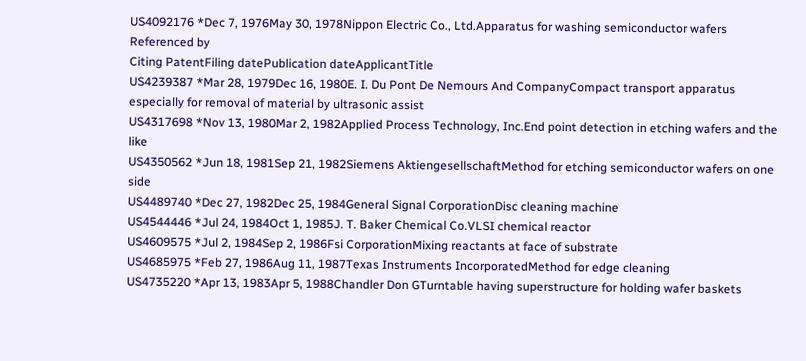US4092176 *Dec 7, 1976May 30, 1978Nippon Electric Co., Ltd.Apparatus for washing semiconductor wafers
Referenced by
Citing PatentFiling datePublication dateApplicantTitle
US4239387 *Mar 28, 1979Dec 16, 1980E. I. Du Pont De Nemours And CompanyCompact transport apparatus especially for removal of material by ultrasonic assist
US4317698 *Nov 13, 1980Mar 2, 1982Applied Process Technology, Inc.End point detection in etching wafers and the like
US4350562 *Jun 18, 1981Sep 21, 1982Siemens AktiengesellschaftMethod for etching semiconductor wafers on one side
US4489740 *Dec 27, 1982Dec 25, 1984General Signal CorporationDisc cleaning machine
US4544446 *Jul 24, 1984Oct 1, 1985J. T. Baker Chemical Co.VLSI chemical reactor
US4609575 *Jul 2, 1984Sep 2, 1986Fsi CorporationMixing reactants at face of substrate
US4685975 *Feb 27, 1986Aug 11, 1987Texas Instruments IncorporatedMethod for edge cleaning
US4735220 *Apr 13, 1983Apr 5, 1988Chandler Don GTurntable having superstructure for holding wafer baskets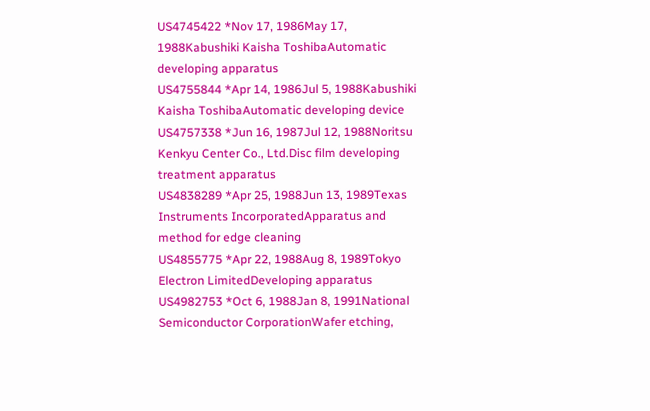US4745422 *Nov 17, 1986May 17, 1988Kabushiki Kaisha ToshibaAutomatic developing apparatus
US4755844 *Apr 14, 1986Jul 5, 1988Kabushiki Kaisha ToshibaAutomatic developing device
US4757338 *Jun 16, 1987Jul 12, 1988Noritsu Kenkyu Center Co., Ltd.Disc film developing treatment apparatus
US4838289 *Apr 25, 1988Jun 13, 1989Texas Instruments IncorporatedApparatus and method for edge cleaning
US4855775 *Apr 22, 1988Aug 8, 1989Tokyo Electron LimitedDeveloping apparatus
US4982753 *Oct 6, 1988Jan 8, 1991National Semiconductor CorporationWafer etching,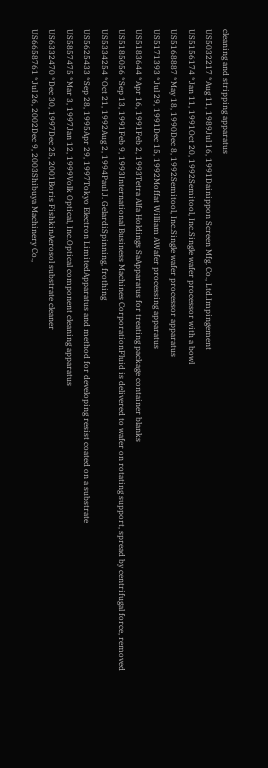cleaning and stripping apparatus
US5032217 *Aug 11, 1989Jul 16, 1991Dainippon Screen Mfg. Co., Ltd.Impingement
US5156174 *Jan 11, 1991Oct 20, 1992Semitool, Inc.Single wafer processor with a bowl
US5168887 *May 18, 1990Dec 8, 1992Semitool, Inc.Single wafer processor apparatus
US5171393 *Jul 29, 1991Dec 15, 1992Moffat William AWafer processing apparatus
US5183644 *Apr 16, 1991Feb 2, 1993Tetra Alfa Holdings SaApparatus for treating package container blanks
US5185056 *Sep 13, 1991Feb 9, 1993International Business Machines CorporationFluid is delivered to wafer on rotating support, spread by centrifugal force, removed
US5334254 *Oct 21, 1992Aug 2, 1994Paul J. GelardiSpinning, frothing
US5625433 *Sep 28, 1995Apr 29, 1997Tokyo Electron LimitedApparatus and method for developing resist coated on a substrate
US5857475 *Mar 3, 1997Jan 12, 1999Volk Optical, Inc.Optical component cleaning apparatus
US6332470 *Dec 30, 1997Dec 25, 2001Boris FishkinAerosol substrate cleaner
US6658761 *Jul 26, 2002Dec 9, 2003Shibuya Machinery Co.,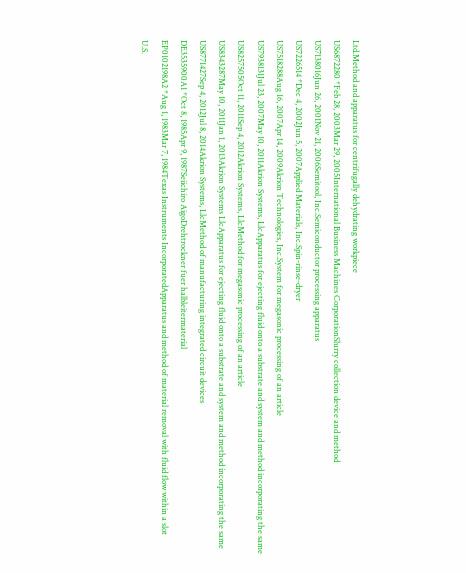Ltd.Method and apparatus for centrifugally dehydrating workpiece
US6872280 *Feb 28, 2003Mar 29, 2005International Business Machines CorporationSlurry collection device and method
US7138016Jun 26, 2001Nov 21, 2006Semitool, Inc.Semiconductor processing apparatus
US7226514 *Dec 4, 2002Jun 5, 2007Applied Materials, Inc.Spin-rinse-dryer
US7518288Aug 16, 2007Apr 14, 2009Akrion Technologies, Inc.System for megasonic processing of an article
US7938131Jul 23, 2007May 10, 2011Akrion Systems, LlcApparatus for ejecting fluid onto a substrate and system and method incorporating the same
US8257505Oct 11, 2011Sep 4, 2012Akrion Systems, LlcMethod for megasonic processing of an article
US8343287May 10, 2011Jan 1, 2013Akrion Systems LlcApparatus for ejecting fluid onto a substrate and system and method incorporating the same
US8771427Sep 4, 2012Jul 8, 2014Akrion Systems, LlcMethod of manufacturing integrated circuit devices
DE3535900A1 *Oct 8, 1985Apr 9, 1987Seiichiro AigoDrehtrockner fuer halbleitermaterial
EP0102198A2 *Aug 1, 1983Mar 7, 1984Texas Instruments IncorporatedApparatus and method of material removal with fluid flow within a slot
U.S.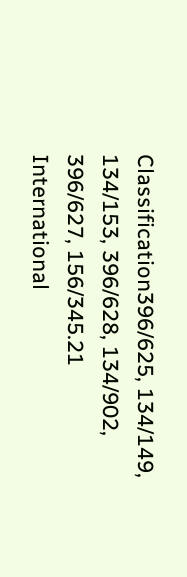Classification396/625, 134/149, 134/153, 396/628, 134/902, 396/627, 156/345.21
International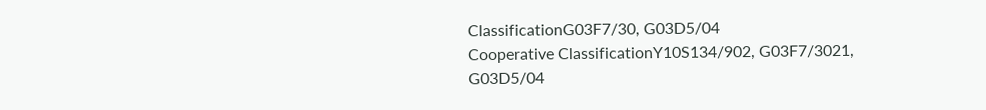ClassificationG03F7/30, G03D5/04
Cooperative ClassificationY10S134/902, G03F7/3021, G03D5/04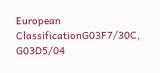European ClassificationG03F7/30C, G03D5/04